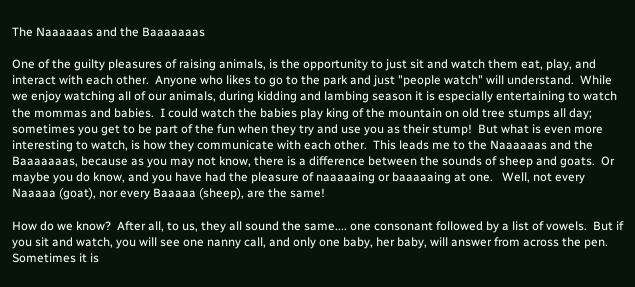The Naaaaaas and the Baaaaaaas

One of the guilty pleasures of raising animals, is the opportunity to just sit and watch them eat, play, and interact with each other.  Anyone who likes to go to the park and just "people watch" will understand.  While we enjoy watching all of our animals, during kidding and lambing season it is especially entertaining to watch the mommas and babies.  I could watch the babies play king of the mountain on old tree stumps all day; sometimes you get to be part of the fun when they try and use you as their stump!  But what is even more interesting to watch, is how they communicate with each other.  This leads me to the Naaaaaas and the Baaaaaaas, because as you may not know, there is a difference between the sounds of sheep and goats.  Or maybe you do know, and you have had the pleasure of naaaaaing or baaaaaing at one.   Well, not every Naaaaa (goat), nor every Baaaaa (sheep), are the same!

How do we know?  After all, to us, they all sound the same.... one consonant followed by a list of vowels.  But if you sit and watch, you will see one nanny call, and only one baby, her baby, will answer from across the pen.  Sometimes it is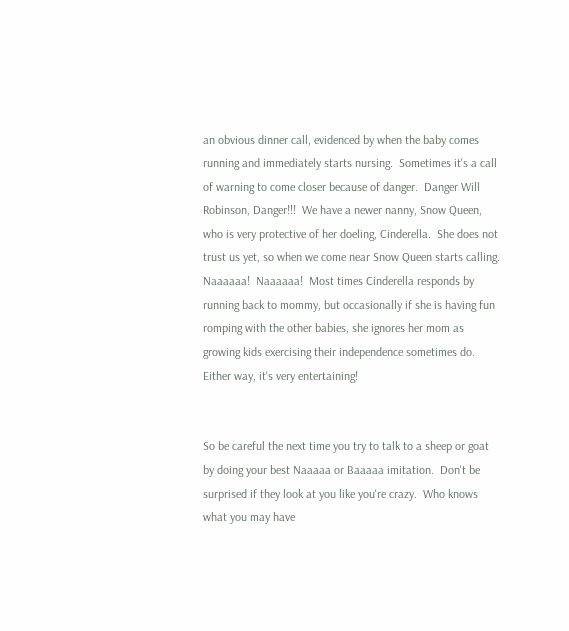an obvious dinner call, evidenced by when the baby comes running and immediately starts nursing.  Sometimes it's a call of warning to come closer because of danger.  Danger Will Robinson, Danger!!!  We have a newer nanny, Snow Queen, who is very protective of her doeling, Cinderella.  She does not trust us yet, so when we come near Snow Queen starts calling.  Naaaaaa!  Naaaaaa!  Most times Cinderella responds by running back to mommy, but occasionally if she is having fun romping with the other babies, she ignores her mom as growing kids exercising their independence sometimes do.  Either way, it's very entertaining!


So be careful the next time you try to talk to a sheep or goat by doing your best Naaaaa or Baaaaa imitation.  Don't be surprised if they look at you like you're crazy.  Who knows what you may have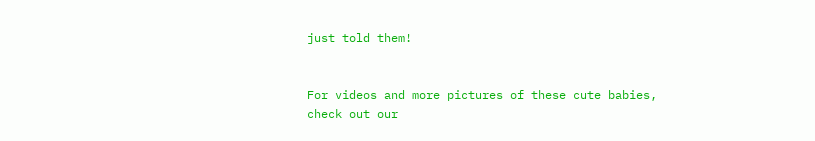just told them!


For videos and more pictures of these cute babies, check out our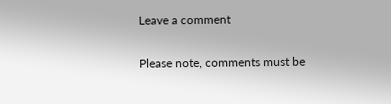Leave a comment

Please note, comments must be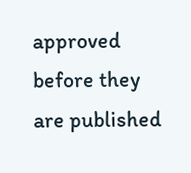approved before they are published